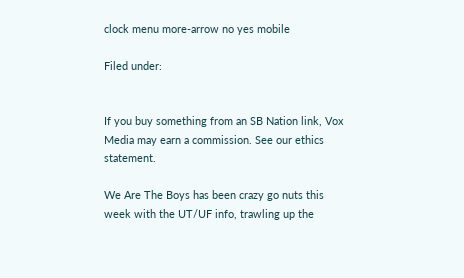clock menu more-arrow no yes mobile

Filed under:


If you buy something from an SB Nation link, Vox Media may earn a commission. See our ethics statement.

We Are The Boys has been crazy go nuts this week with the UT/UF info, trawling up the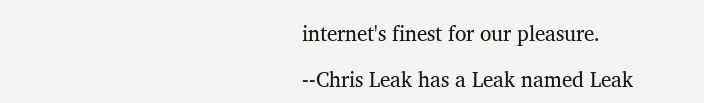internet's finest for our pleasure.

--Chris Leak has a Leak named Leak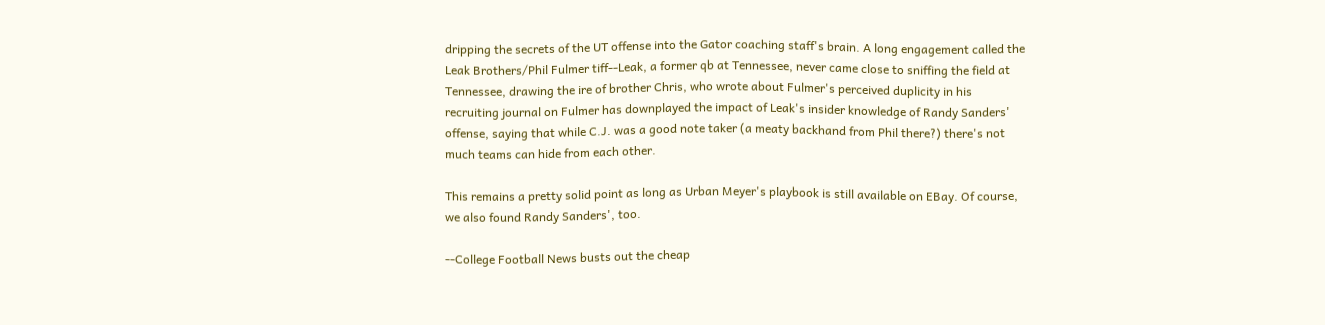dripping the secrets of the UT offense into the Gator coaching staff's brain. A long engagement called the Leak Brothers/Phil Fulmer tiff--Leak, a former qb at Tennessee, never came close to sniffing the field at Tennessee, drawing the ire of brother Chris, who wrote about Fulmer's perceived duplicity in his recruiting journal on Fulmer has downplayed the impact of Leak's insider knowledge of Randy Sanders' offense, saying that while C.J. was a good note taker (a meaty backhand from Phil there?) there's not much teams can hide from each other.

This remains a pretty solid point as long as Urban Meyer's playbook is still available on EBay. Of course, we also found Randy Sanders', too.

--College Football News busts out the cheap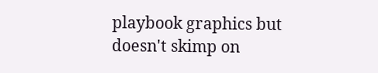playbook graphics but doesn't skimp on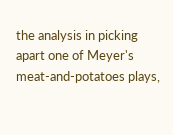the analysis in picking apart one of Meyer's meat-and-potatoes plays,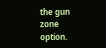the gun zone option.